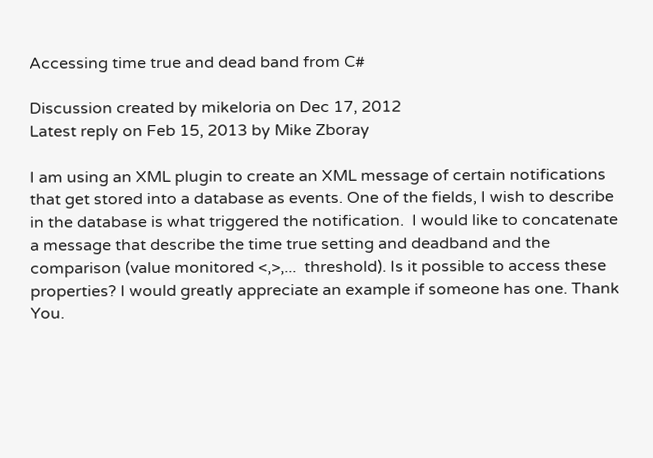Accessing time true and dead band from C#

Discussion created by mikeloria on Dec 17, 2012
Latest reply on Feb 15, 2013 by Mike Zboray

I am using an XML plugin to create an XML message of certain notifications that get stored into a database as events. One of the fields, I wish to describe in the database is what triggered the notification.  I would like to concatenate a message that describe the time true setting and deadband and the comparison (value monitored <,>,...  threshold). Is it possible to access these properties? I would greatly appreciate an example if someone has one. Thank You.